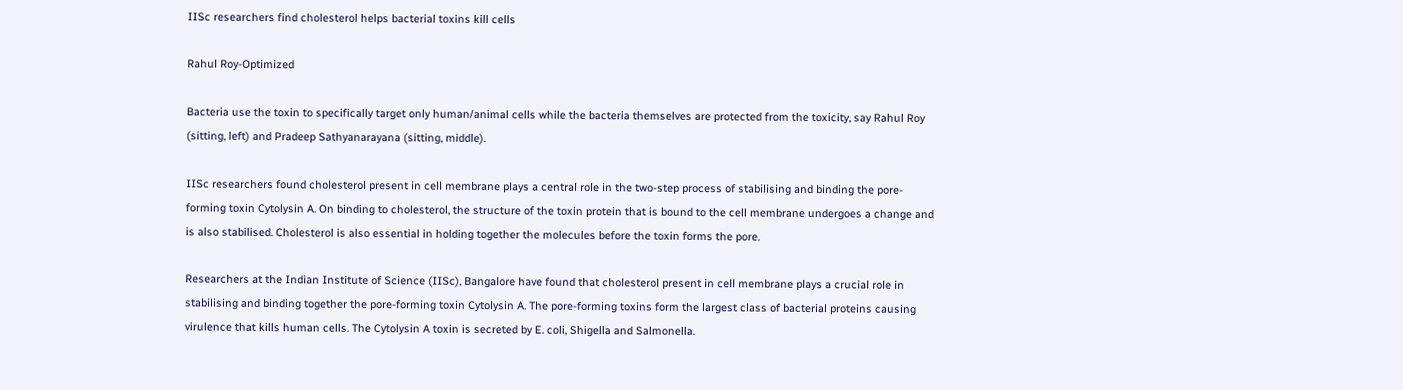IISc researchers find cholesterol helps bacterial toxins kill cells

Rahul Roy-Optimized

Bacteria use the toxin to specifically target only human/animal cells while the bacteria themselves are protected from the toxicity, say Rahul Roy (sitting, left) and Pradeep Sathyanarayana (sitting, middle).

IISc researchers found cholesterol present in cell membrane plays a central role in the two-step process of stabilising and binding the pore-forming toxin Cytolysin A. On binding to cholesterol, the structure of the toxin protein that is bound to the cell membrane undergoes a change and is also stabilised. Cholesterol is also essential in holding together the molecules before the toxin forms the pore.

Researchers at the Indian Institute of Science (IISc), Bangalore have found that cholesterol present in cell membrane plays a crucial role in stabilising and binding together the pore-forming toxin Cytolysin A. The pore-forming toxins form the largest class of bacterial proteins causing virulence that kills human cells. The Cytolysin A toxin is secreted by E. coli, Shigella and Salmonella.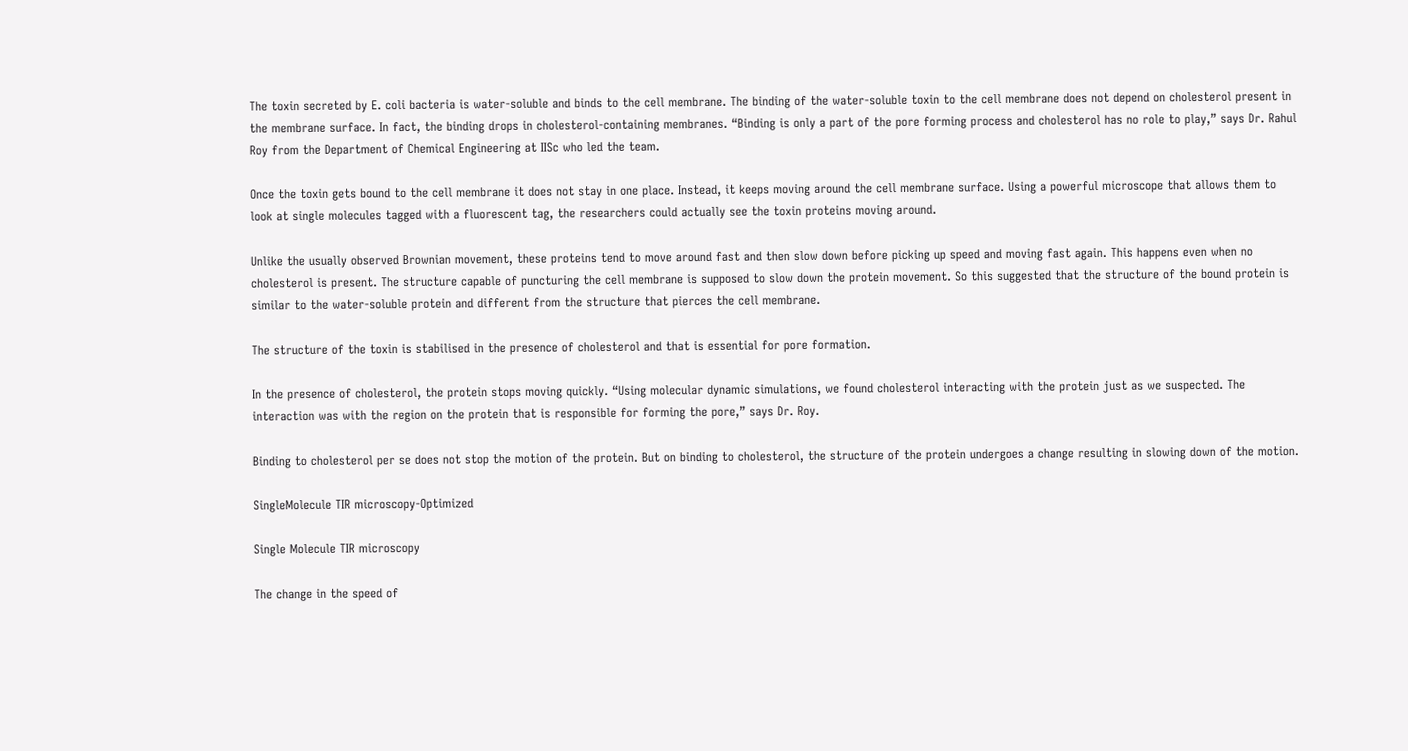The toxin secreted by E. coli bacteria is water-soluble and binds to the cell membrane. The binding of the water-soluble toxin to the cell membrane does not depend on cholesterol present in the membrane surface. In fact, the binding drops in cholesterol-containing membranes. “Binding is only a part of the pore forming process and cholesterol has no role to play,” says Dr. Rahul Roy from the Department of Chemical Engineering at IISc who led the team.

Once the toxin gets bound to the cell membrane it does not stay in one place. Instead, it keeps moving around the cell membrane surface. Using a powerful microscope that allows them to look at single molecules tagged with a fluorescent tag, the researchers could actually see the toxin proteins moving around.

Unlike the usually observed Brownian movement, these proteins tend to move around fast and then slow down before picking up speed and moving fast again. This happens even when no cholesterol is present. The structure capable of puncturing the cell membrane is supposed to slow down the protein movement. So this suggested that the structure of the bound protein is similar to the water-soluble protein and different from the structure that pierces the cell membrane.

The structure of the toxin is stabilised in the presence of cholesterol and that is essential for pore formation.

In the presence of cholesterol, the protein stops moving quickly. “Using molecular dynamic simulations, we found cholesterol interacting with the protein just as we suspected. The interaction was with the region on the protein that is responsible for forming the pore,” says Dr. Roy.

Binding to cholesterol per se does not stop the motion of the protein. But on binding to cholesterol, the structure of the protein undergoes a change resulting in slowing down of the motion.

SingleMolecule TIR microscopy-Optimized

Single Molecule TIR microscopy

The change in the speed of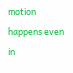motion happens even in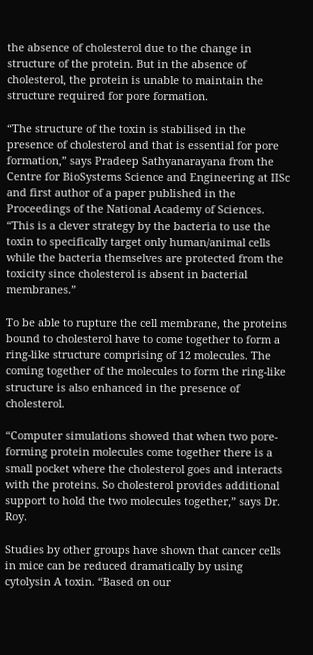the absence of cholesterol due to the change in structure of the protein. But in the absence of cholesterol, the protein is unable to maintain the structure required for pore formation.

“The structure of the toxin is stabilised in the presence of cholesterol and that is essential for pore formation,” says Pradeep Sathyanarayana from the Centre for BioSystems Science and Engineering at IISc and first author of a paper published in the Proceedings of the National Academy of Sciences. “This is a clever strategy by the bacteria to use the toxin to specifically target only human/animal cells while the bacteria themselves are protected from the toxicity since cholesterol is absent in bacterial membranes.”

To be able to rupture the cell membrane, the proteins bound to cholesterol have to come together to form a ring-like structure comprising of 12 molecules. The coming together of the molecules to form the ring-like structure is also enhanced in the presence of cholesterol.

“Computer simulations showed that when two pore-forming protein molecules come together there is a small pocket where the cholesterol goes and interacts with the proteins. So cholesterol provides additional support to hold the two molecules together,” says Dr. Roy.

Studies by other groups have shown that cancer cells in mice can be reduced dramatically by using cytolysin A toxin. “Based on our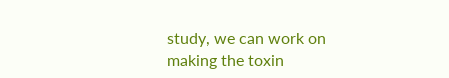study, we can work on making the toxin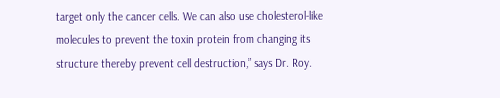target only the cancer cells. We can also use cholesterol-like molecules to prevent the toxin protein from changing its structure thereby prevent cell destruction,” says Dr. Roy.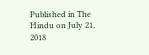Published in The Hindu on July 21, 2018